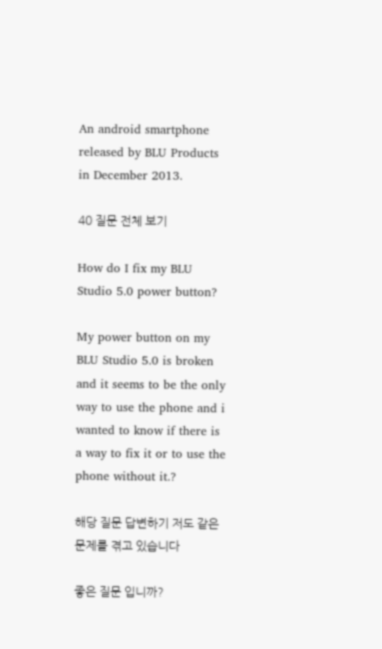An android smartphone released by BLU Products in December 2013.

40 질문 전체 보기

How do I fix my BLU Studio 5.0 power button?

My power button on my BLU Studio 5.0 is broken and it seems to be the only way to use the phone and i wanted to know if there is a way to fix it or to use the phone without it.?

해당 질문 답변하기 저도 같은 문제를 겪고 있습니다

좋은 질문 입니까?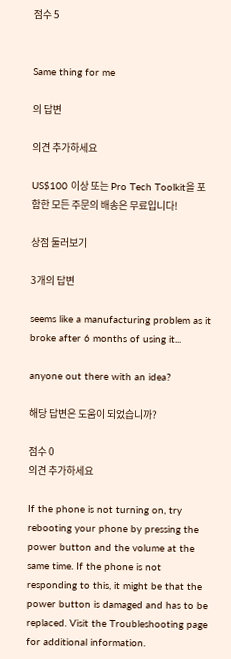점수 5


Same thing for me

의 답변

의견 추가하세요

US$100 이상 또는 Pro Tech Toolkit을 포함한 모든 주문의 배송은 무료입니다!

상점 둘러보기

3개의 답변

seems like a manufacturing problem as it broke after 6 months of using it...

anyone out there with an idea?

해당 답변은 도움이 되었습니까?

점수 0
의견 추가하세요

If the phone is not turning on, try rebooting your phone by pressing the power button and the volume at the same time. If the phone is not responding to this, it might be that the power button is damaged and has to be replaced. Visit the Troubleshooting page for additional information.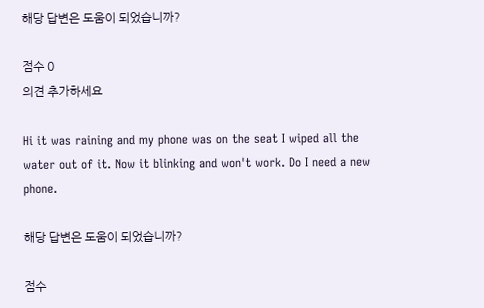해당 답변은 도움이 되었습니까?

점수 0
의견 추가하세요

Hi it was raining and my phone was on the seat I wiped all the water out of it. Now it blinking and won't work. Do I need a new phone.

해당 답변은 도움이 되었습니까?

점수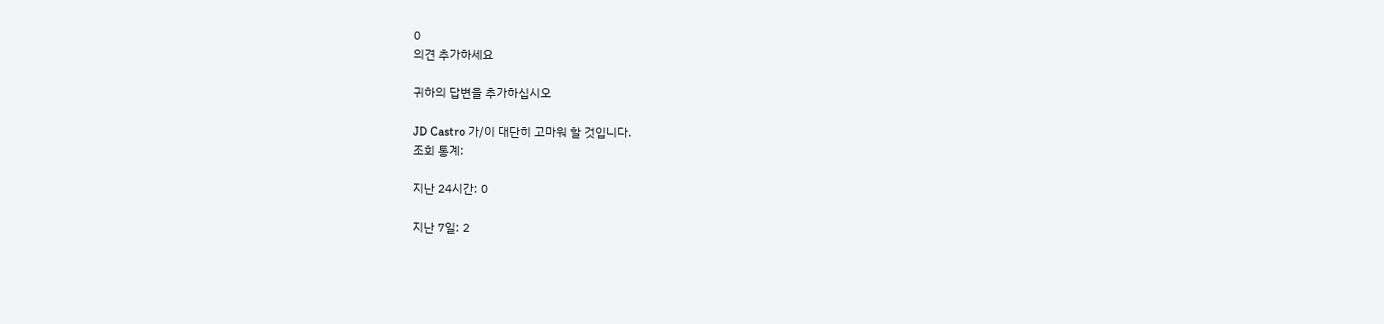0
의견 추가하세요

귀하의 답변을 추가하십시오

JD Castro 가/이 대단히 고마워 할 것입니다.
조회 통계:

지난 24시간: 0

지난 7일: 2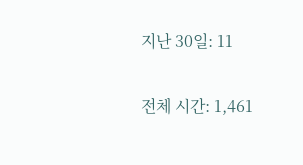지난 30일: 11

전체 시간: 1,461